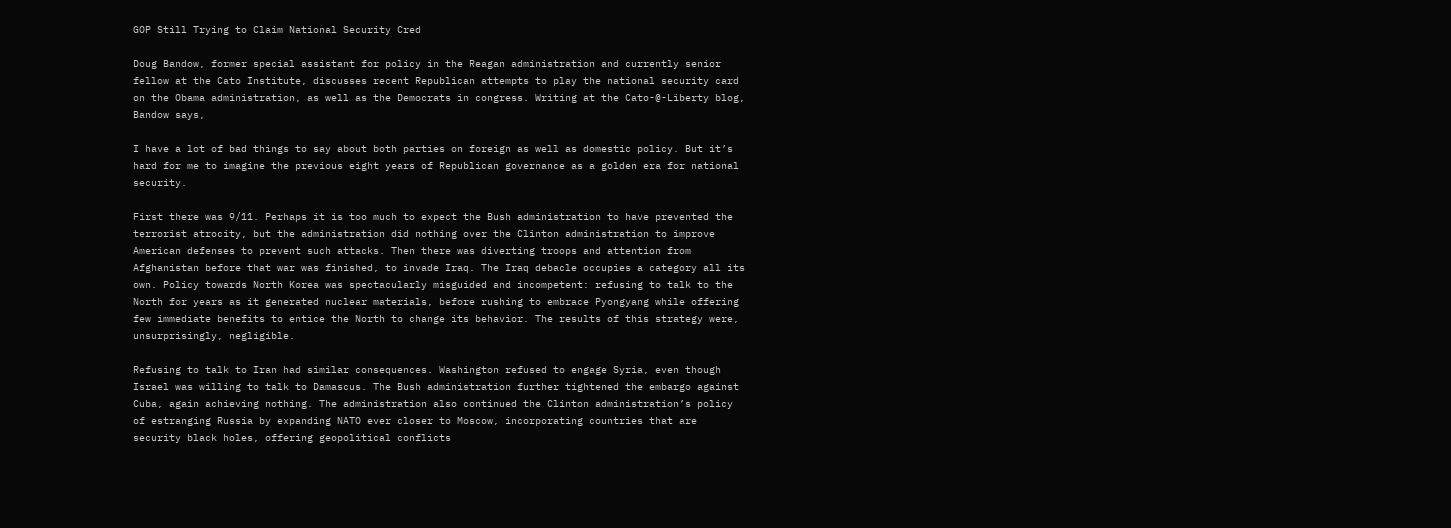GOP Still Trying to Claim National Security Cred

Doug Bandow, former special assistant for policy in the Reagan administration and currently senior fellow at the Cato Institute, discusses recent Republican attempts to play the national security card on the Obama administration, as well as the Democrats in congress. Writing at the Cato-@-Liberty blog, Bandow says,

I have a lot of bad things to say about both parties on foreign as well as domestic policy. But it’s hard for me to imagine the previous eight years of Republican governance as a golden era for national security.

First there was 9/11. Perhaps it is too much to expect the Bush administration to have prevented the terrorist atrocity, but the administration did nothing over the Clinton administration to improve American defenses to prevent such attacks. Then there was diverting troops and attention from Afghanistan before that war was finished, to invade Iraq. The Iraq debacle occupies a category all its own. Policy towards North Korea was spectacularly misguided and incompetent: refusing to talk to the North for years as it generated nuclear materials, before rushing to embrace Pyongyang while offering few immediate benefits to entice the North to change its behavior. The results of this strategy were, unsurprisingly, negligible.

Refusing to talk to Iran had similar consequences. Washington refused to engage Syria, even though Israel was willing to talk to Damascus. The Bush administration further tightened the embargo against Cuba, again achieving nothing. The administration also continued the Clinton administration’s policy of estranging Russia by expanding NATO ever closer to Moscow, incorporating countries that are security black holes, offering geopolitical conflicts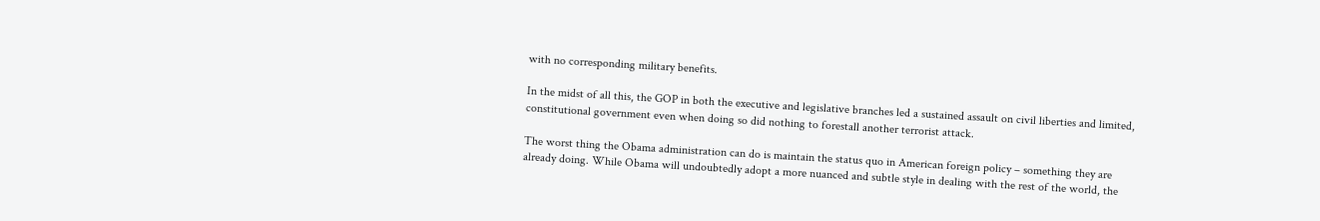with no corresponding military benefits.

In the midst of all this, the GOP in both the executive and legislative branches led a sustained assault on civil liberties and limited, constitutional government even when doing so did nothing to forestall another terrorist attack.

The worst thing the Obama administration can do is maintain the status quo in American foreign policy – something they are already doing. While Obama will undoubtedly adopt a more nuanced and subtle style in dealing with the rest of the world, the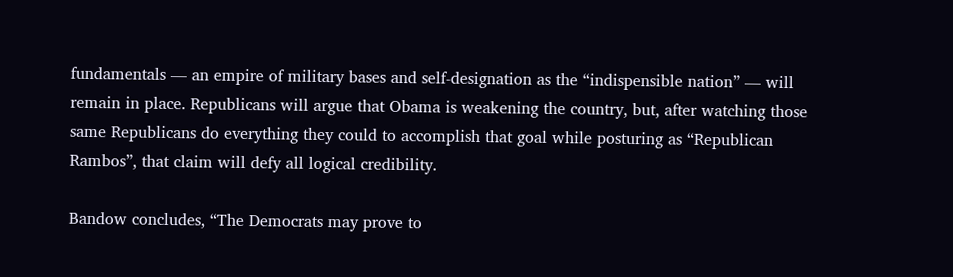fundamentals — an empire of military bases and self-designation as the “indispensible nation” — will remain in place. Republicans will argue that Obama is weakening the country, but, after watching those same Republicans do everything they could to accomplish that goal while posturing as “Republican Rambos”, that claim will defy all logical credibility.

Bandow concludes, “The Democrats may prove to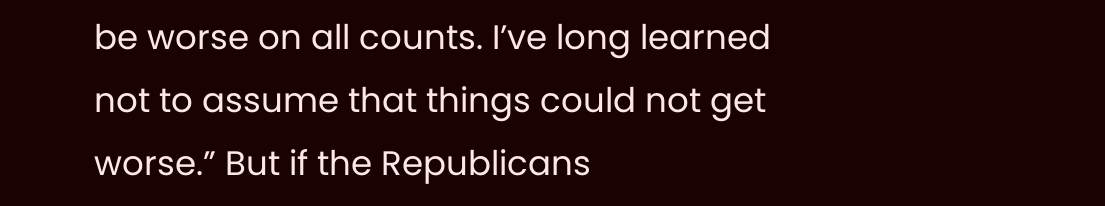be worse on all counts. I’ve long learned not to assume that things could not get worse.” But if the Republicans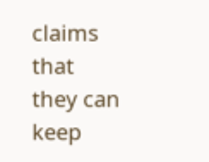claims that they can keep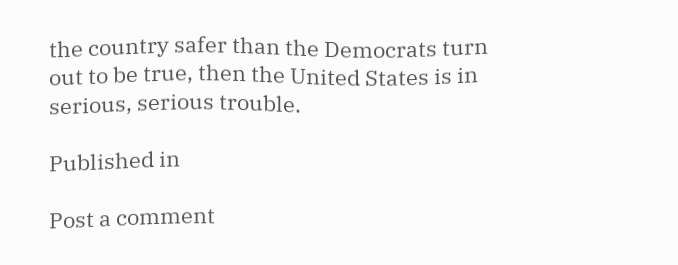the country safer than the Democrats turn out to be true, then the United States is in serious, serious trouble.

Published in

Post a comment